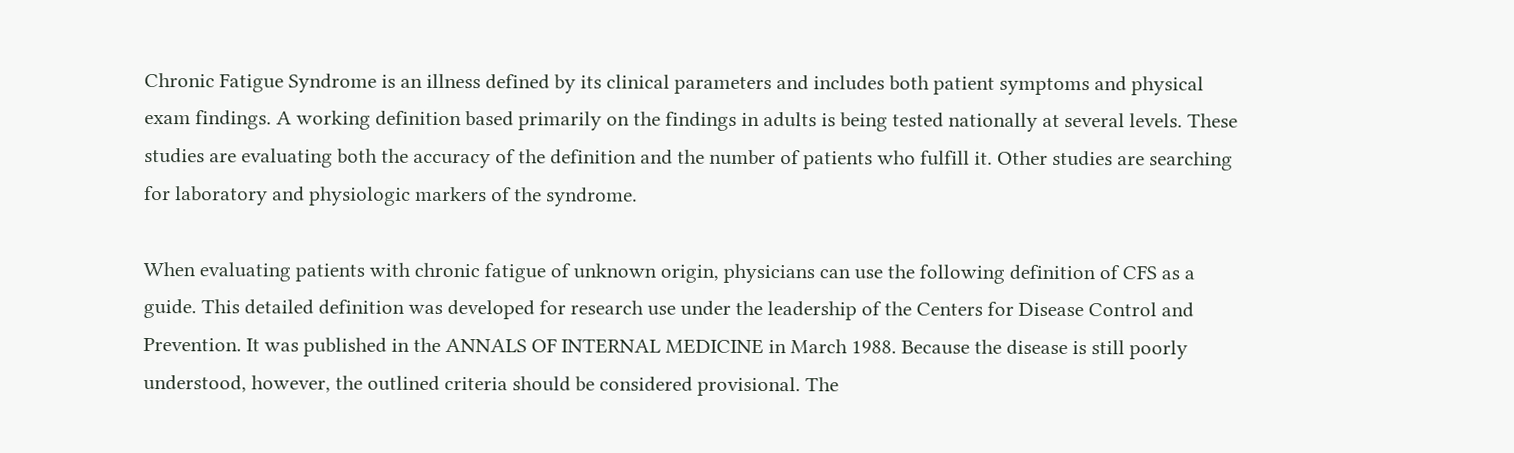Chronic Fatigue Syndrome is an illness defined by its clinical parameters and includes both patient symptoms and physical exam findings. A working definition based primarily on the findings in adults is being tested nationally at several levels. These studies are evaluating both the accuracy of the definition and the number of patients who fulfill it. Other studies are searching for laboratory and physiologic markers of the syndrome.

When evaluating patients with chronic fatigue of unknown origin, physicians can use the following definition of CFS as a guide. This detailed definition was developed for research use under the leadership of the Centers for Disease Control and Prevention. It was published in the ANNALS OF INTERNAL MEDICINE in March 1988. Because the disease is still poorly understood, however, the outlined criteria should be considered provisional. The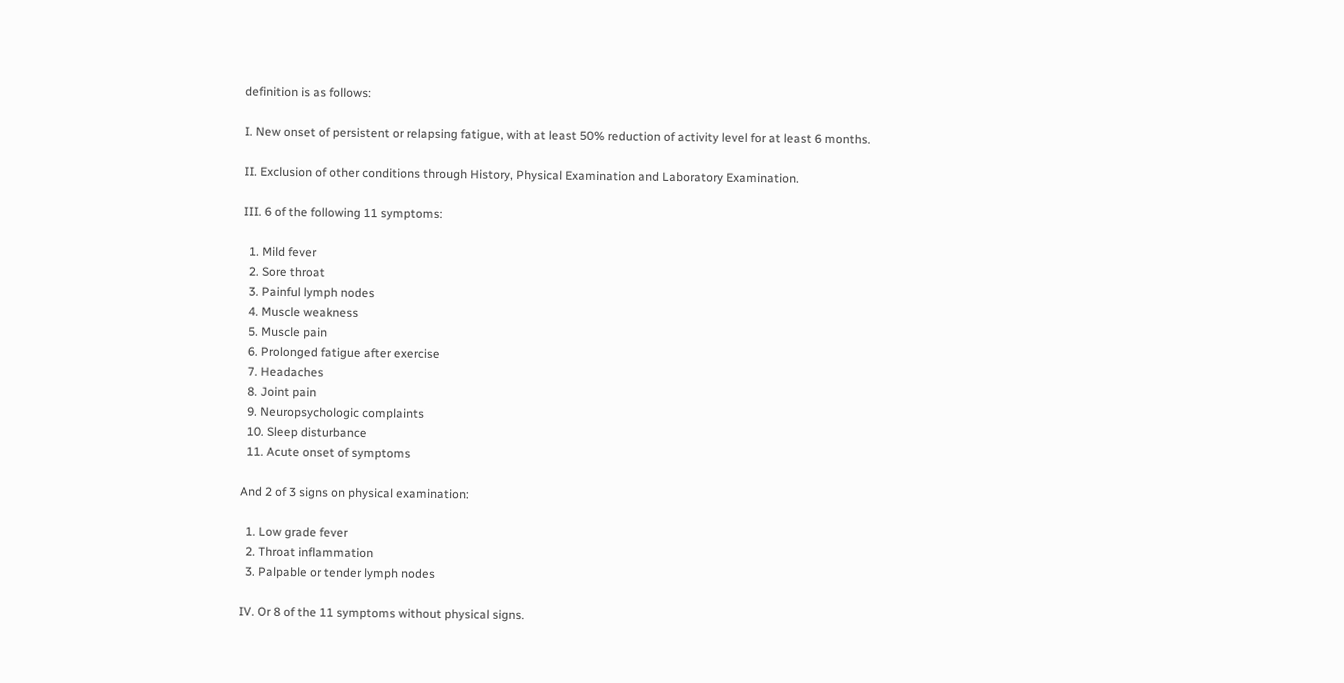definition is as follows:

I. New onset of persistent or relapsing fatigue, with at least 50% reduction of activity level for at least 6 months.

II. Exclusion of other conditions through History, Physical Examination and Laboratory Examination.

III. 6 of the following 11 symptoms:

  1. Mild fever
  2. Sore throat
  3. Painful lymph nodes
  4. Muscle weakness
  5. Muscle pain
  6. Prolonged fatigue after exercise
  7. Headaches
  8. Joint pain
  9. Neuropsychologic complaints
  10. Sleep disturbance
  11. Acute onset of symptoms

And 2 of 3 signs on physical examination:

  1. Low grade fever
  2. Throat inflammation
  3. Palpable or tender lymph nodes

IV. Or 8 of the 11 symptoms without physical signs.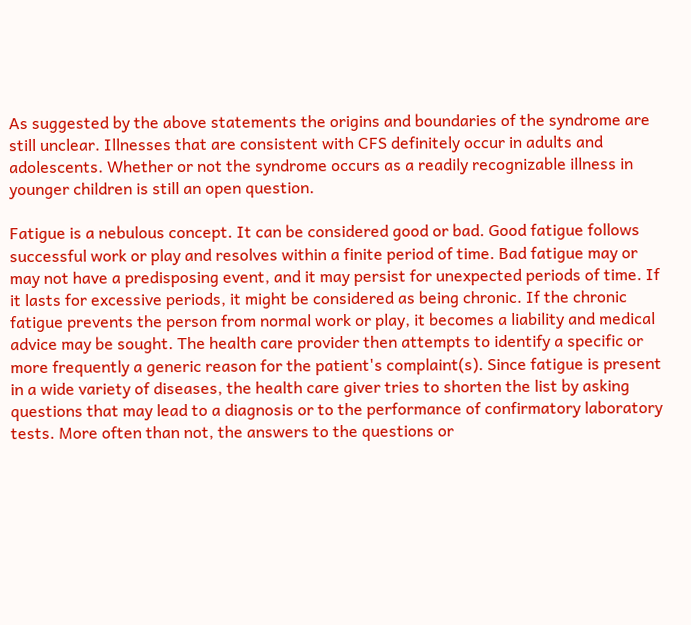As suggested by the above statements the origins and boundaries of the syndrome are still unclear. Illnesses that are consistent with CFS definitely occur in adults and adolescents. Whether or not the syndrome occurs as a readily recognizable illness in younger children is still an open question.

Fatigue is a nebulous concept. It can be considered good or bad. Good fatigue follows successful work or play and resolves within a finite period of time. Bad fatigue may or may not have a predisposing event, and it may persist for unexpected periods of time. If it lasts for excessive periods, it might be considered as being chronic. If the chronic fatigue prevents the person from normal work or play, it becomes a liability and medical advice may be sought. The health care provider then attempts to identify a specific or more frequently a generic reason for the patient's complaint(s). Since fatigue is present in a wide variety of diseases, the health care giver tries to shorten the list by asking questions that may lead to a diagnosis or to the performance of confirmatory laboratory tests. More often than not, the answers to the questions or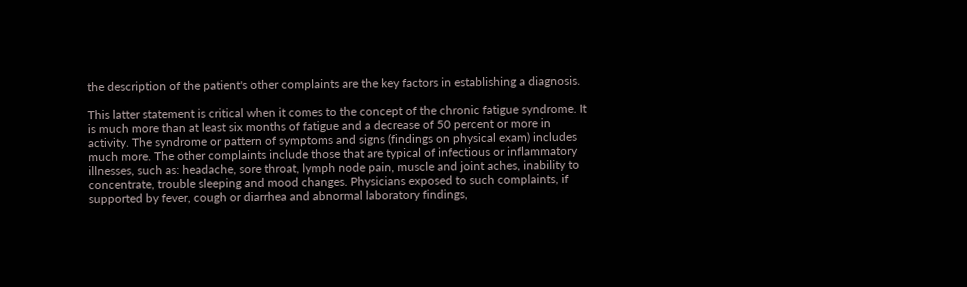the description of the patient's other complaints are the key factors in establishing a diagnosis.

This latter statement is critical when it comes to the concept of the chronic fatigue syndrome. It is much more than at least six months of fatigue and a decrease of 50 percent or more in activity. The syndrome or pattern of symptoms and signs (findings on physical exam) includes much more. The other complaints include those that are typical of infectious or inflammatory illnesses, such as: headache, sore throat, lymph node pain, muscle and joint aches, inability to concentrate, trouble sleeping and mood changes. Physicians exposed to such complaints, if supported by fever, cough or diarrhea and abnormal laboratory findings,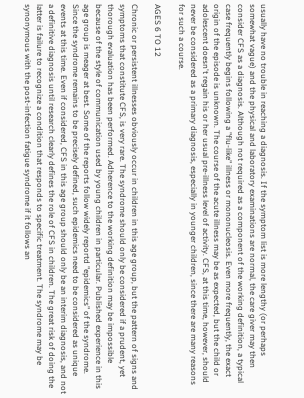usually have no trouble in reaching a diagnosis. If the symptom list is more lengthy (or perhaps somewhat vague) and the physical and laboratory examinations are normal, the care giver may then consider CFS as a diagnosis. Although not required as a component of the working definition, a typical case frequently begins following a "flu-like" illness or mononucleosis. Even more frequently, the exact origin of the episode is unknown. The course of the acute illness may be as expected, but the child or adolescent doesn't regain his or her usual pre-illness level of activity. CFS, at this time, however, should never be considered as a primary diagnosis, especially in younger children, since there are many reasons for such a course.

AGES 6 TO 12

Chronic or persistent illnesses obviously occur in children in this age group, but the pattern of signs and symptoms that constitute CFS, is very rare. The syndrome should only be considered if a prudent, yet thorough evaluation has been performed. Adherence to the working definition may be impossible because of the style of communication used by young children in particular. Published experience in this age group is meager at best. Some of the reports follow widely reportd "epidemics" of the syndrome. Since the syndrome remains to be precisely defined, such epidemics need to be considered as unique events at this time. Even if considered, CFS in this age group should only be an interim diagnosis, and not a definitive diagnosis until research clearly defines the role of CFS in children. The great risk of doing the latter is failure to recognize a condition that responds to specific treatment. The syndrome may be synonymous with the post-infection fatigue syndrome if it follows an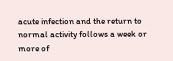acute infection and the return to normal activity follows a week or more of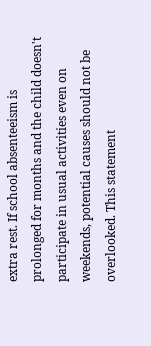extra rest. If school absenteeism is prolonged for months and the child doesn't participate in usual activities even on weekends, potential causes should not be overlooked. This statement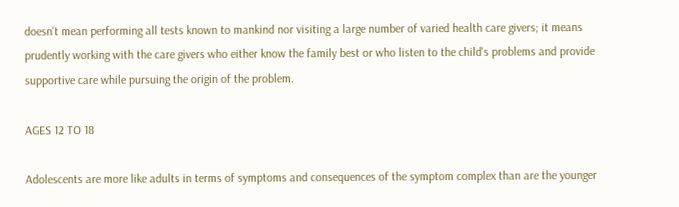doesn't mean performing all tests known to mankind nor visiting a large number of varied health care givers; it means prudently working with the care givers who either know the family best or who listen to the child's problems and provide supportive care while pursuing the origin of the problem.

AGES 12 TO 18

Adolescents are more like adults in terms of symptoms and consequences of the symptom complex than are the younger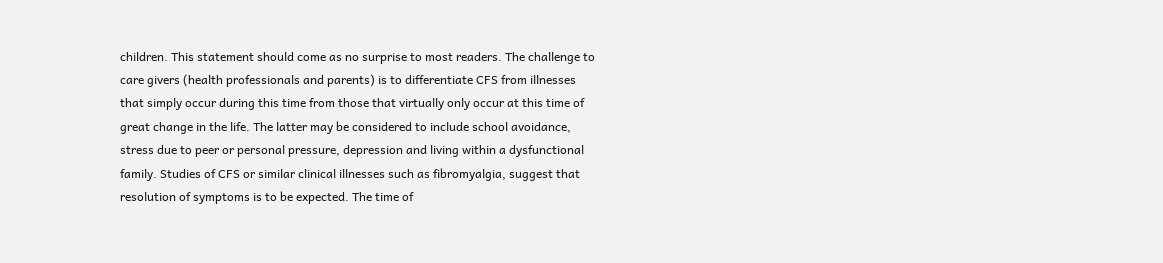children. This statement should come as no surprise to most readers. The challenge to care givers (health professionals and parents) is to differentiate CFS from illnesses that simply occur during this time from those that virtually only occur at this time of great change in the life. The latter may be considered to include school avoidance, stress due to peer or personal pressure, depression and living within a dysfunctional family. Studies of CFS or similar clinical illnesses such as fibromyalgia, suggest that resolution of symptoms is to be expected. The time of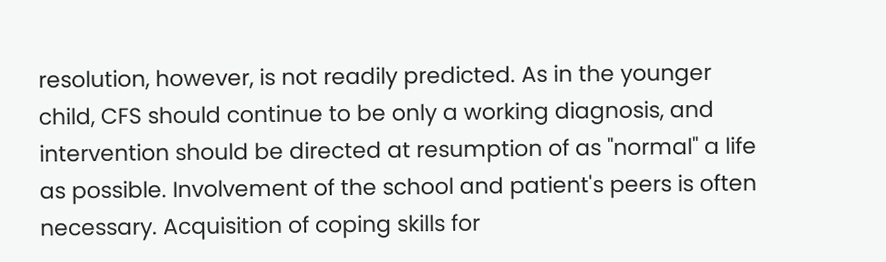resolution, however, is not readily predicted. As in the younger child, CFS should continue to be only a working diagnosis, and intervention should be directed at resumption of as "normal" a life as possible. Involvement of the school and patient's peers is often necessary. Acquisition of coping skills for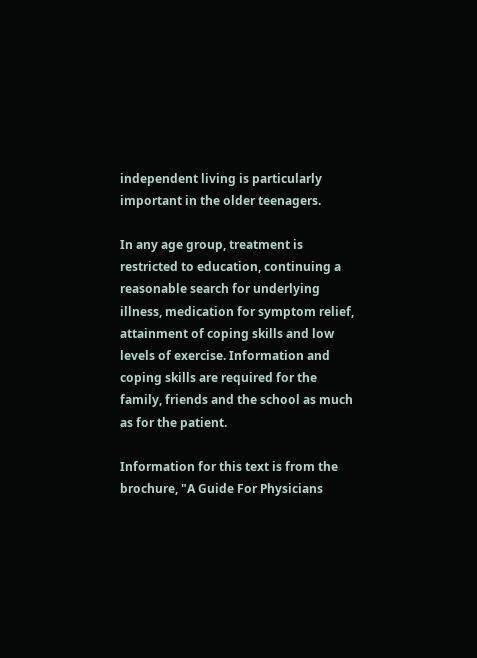independent living is particularly important in the older teenagers.

In any age group, treatment is restricted to education, continuing a reasonable search for underlying illness, medication for symptom relief, attainment of coping skills and low levels of exercise. Information and coping skills are required for the family, friends and the school as much as for the patient.

Information for this text is from the brochure, "A Guide For Physicians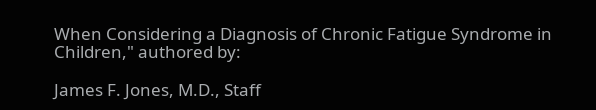When Considering a Diagnosis of Chronic Fatigue Syndrome in Children," authored by:

James F. Jones, M.D., Staff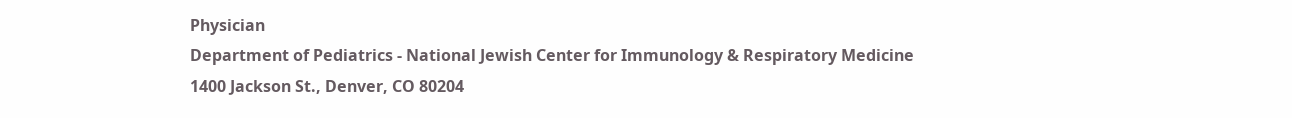Physician
Department of Pediatrics - National Jewish Center for Immunology & Respiratory Medicine
1400 Jackson St., Denver, CO 80204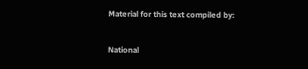Material for this text compiled by:

National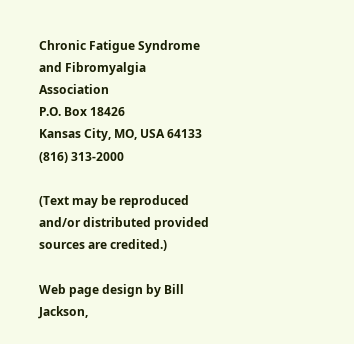Chronic Fatigue Syndrome and Fibromyalgia Association
P.O. Box 18426
Kansas City, MO, USA 64133
(816) 313-2000

(Text may be reproduced and/or distributed provided sources are credited.)

Web page design by Bill Jackson,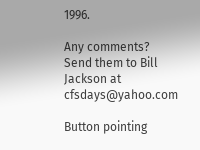1996.

Any comments? Send them to Bill Jackson at cfsdays@yahoo.com

Button pointing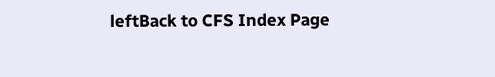leftBack to CFS Index Page